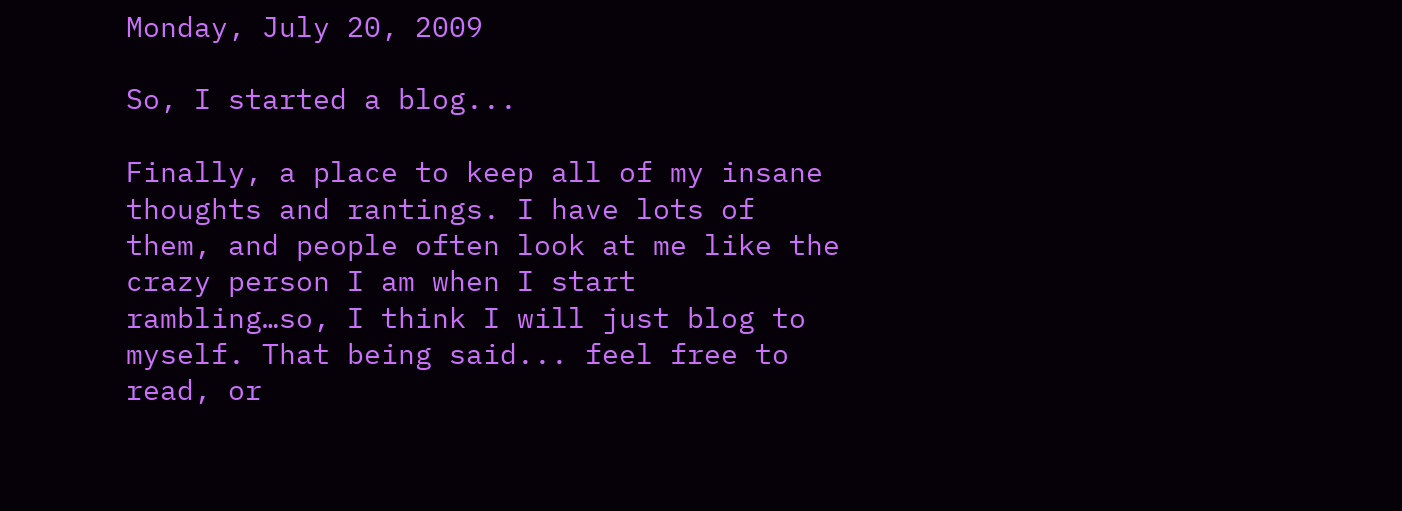Monday, July 20, 2009

So, I started a blog...

Finally, a place to keep all of my insane thoughts and rantings. I have lots of them, and people often look at me like the crazy person I am when I start rambling…so, I think I will just blog to myself. That being said... feel free to read, or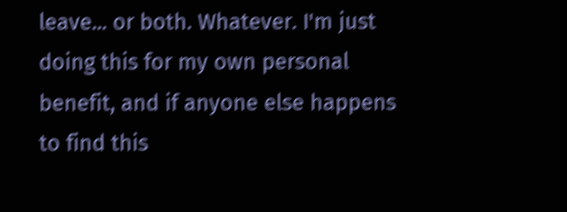leave... or both. Whatever. I'm just doing this for my own personal benefit, and if anyone else happens to find this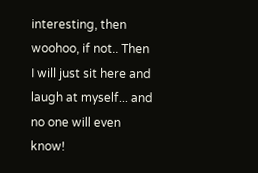interesting, then woohoo, if not.. Then I will just sit here and laugh at myself... and no one will even know!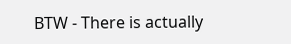BTW - There is actually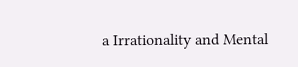a Irrationality and Mental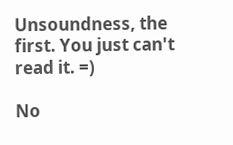Unsoundness, the first. You just can't read it. =)

No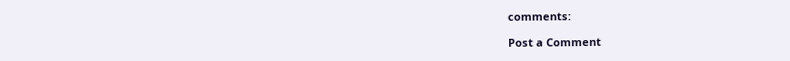comments:

Post a Comment